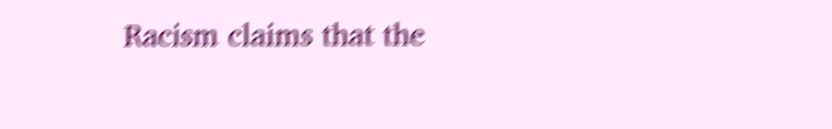Racism claims that the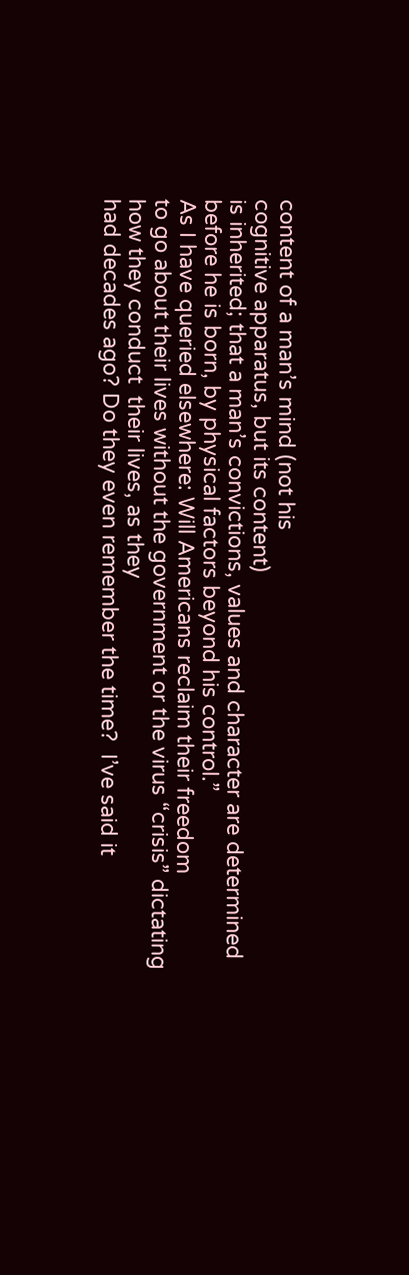content of a man’s mind (not his
cognitive apparatus, but its content)
is inherited; that a man’s convictions, values and character are determined
before he is born, by physical factors beyond his control.”
As I have queried elsewhere: Will Americans reclaim their freedom
to go about their lives without the government or the virus “crisis” dictating
how they conduct  their lives, as they
had decades ago? Do they even remember the time?  I’ve said it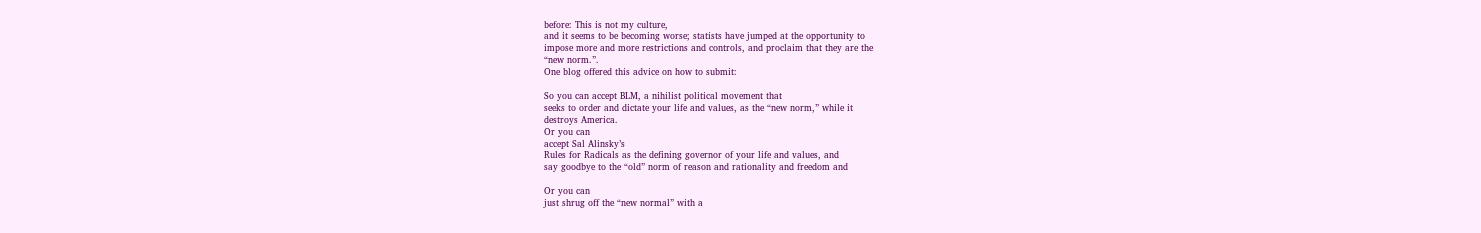before: This is not my culture,
and it seems to be becoming worse; statists have jumped at the opportunity to
impose more and more restrictions and controls, and proclaim that they are the
“new norm.”.
One blog offered this advice on how to submit:

So you can accept BLM, a nihilist political movement that
seeks to order and dictate your life and values, as the “new norm,” while it
destroys America.
Or you can
accept Sal Alinsky’s
Rules for Radicals as the defining governor of your life and values, and
say goodbye to the “old” norm of reason and rationality and freedom and

Or you can
just shrug off the “new normal” with a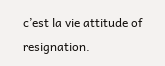c’est la vie attitude of resignation.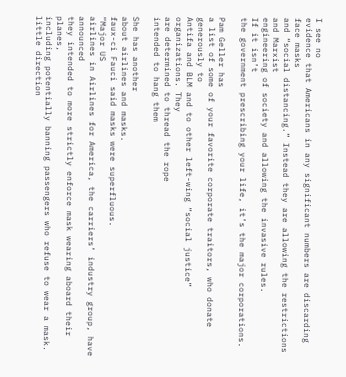I see no
evidence that Americans in any significant numbers are discarding face masks
and “social distancing.” Instead they are allowing the restrictions and Marxist
engineering of society and allowing the invasive rules.
If it isn’t
the government prescribing your life, it’s the major corporations.

Pam Geller has
a list of some of your favorite corporate traitors, who donate generously to
Antifa and BLM and to other left-wing “social justice” organizations. They
are determined to thread the rope
intended to hang them

She has another
about airlines and masks.
faux-ci Fauci said masks were superfluous.
“Major US
airlines in Airlines for America, the carriers’ industry group, have announced
they intended to more strictly enforce mask wearing aboard their planes,
including potentially banning passengers who refuse to wear a mask.
little direction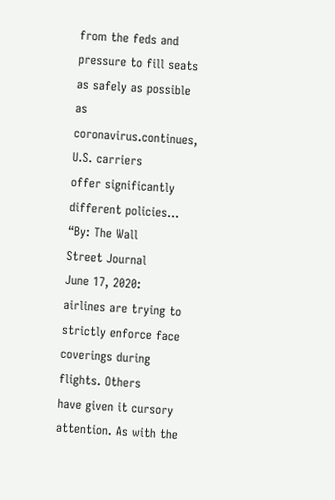from the feds and pressure to fill seats as safely as possible
as  coronavirus.continues, U.S. carriers
offer significantly different policies…
“By: The Wall
Street Journal
June 17, 2020:
airlines are trying to strictly enforce face coverings during flights. Others
have given it cursory attention. As with the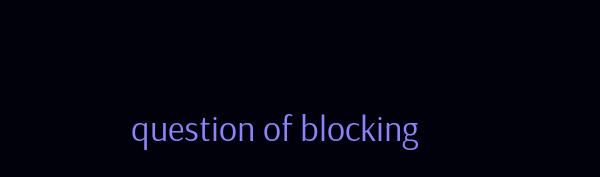question of blocking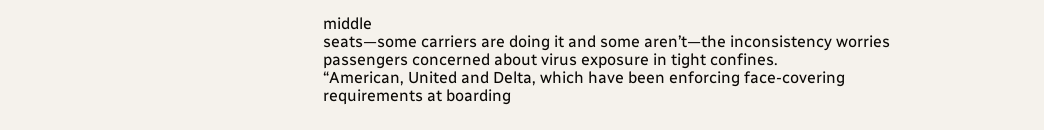middle
seats—some carriers are doing it and some aren’t—the inconsistency worries
passengers concerned about virus exposure in tight confines.
“American, United and Delta, which have been enforcing face-covering
requirements at boarding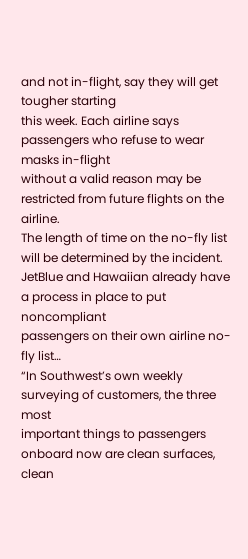and not in-flight, say they will get tougher starting
this week. Each airline says passengers who refuse to wear masks in-flight
without a valid reason may be restricted from future flights on the airline.
The length of time on the no-fly list will be determined by the incident.
JetBlue and Hawaiian already have a process in place to put noncompliant
passengers on their own airline no-fly list…
“In Southwest’s own weekly surveying of customers, the three most
important things to passengers onboard now are clean surfaces, clean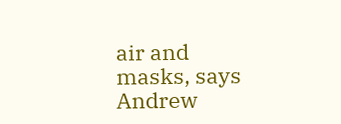air and
masks, says Andrew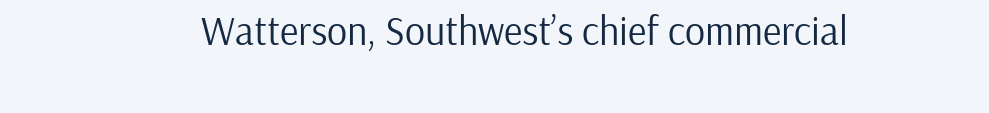Watterson, Southwest’s chief commercial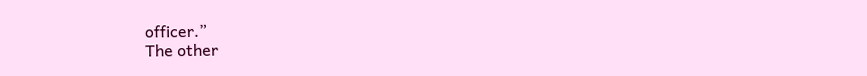officer.”
The other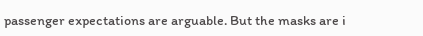passenger expectations are arguable. But the masks are i